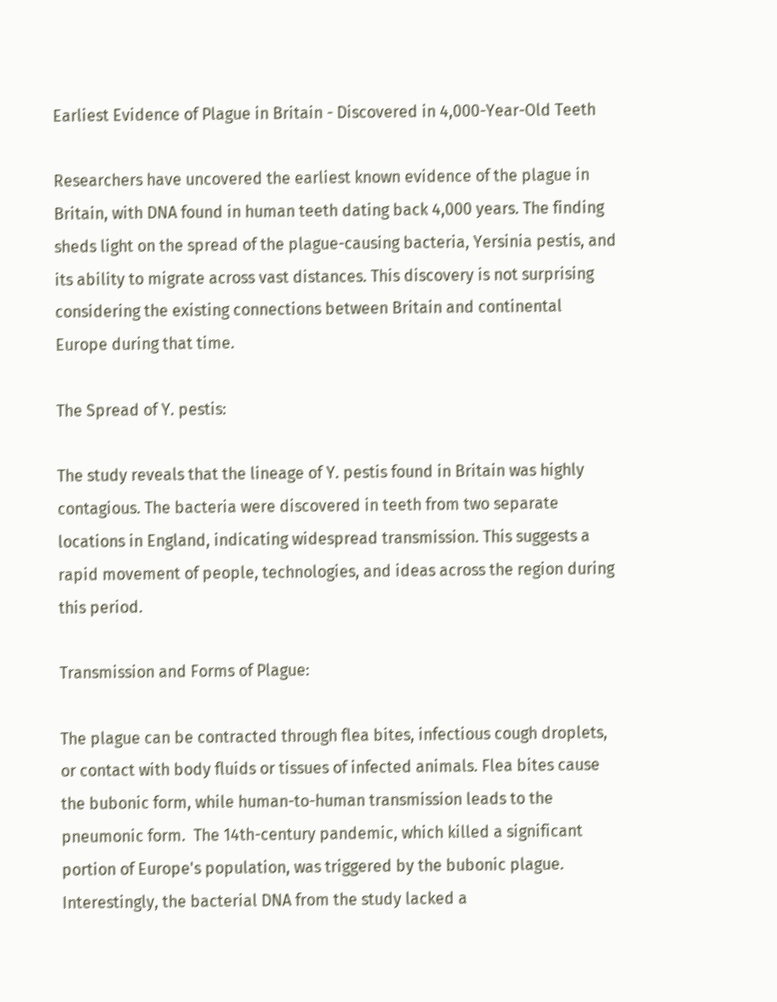Earliest Evidence of Plague in Britain - Discovered in 4,000-Year-Old Teeth

Researchers have uncovered the earliest known evidence of the plague in Britain, with DNA found in human teeth dating back 4,000 years. The finding sheds light on the spread of the plague-causing bacteria, Yersinia pestis, and its ability to migrate across vast distances. This discovery is not surprising considering the existing connections between Britain and continental Europe during that time.

The Spread of Y. pestis:

The study reveals that the lineage of Y. pestis found in Britain was highly contagious. The bacteria were discovered in teeth from two separate locations in England, indicating widespread transmission. This suggests a rapid movement of people, technologies, and ideas across the region during this period.

Transmission and Forms of Plague:

The plague can be contracted through flea bites, infectious cough droplets, or contact with body fluids or tissues of infected animals. Flea bites cause the bubonic form, while human-to-human transmission leads to the pneumonic form.  The 14th-century pandemic, which killed a significant portion of Europe's population, was triggered by the bubonic plague. Interestingly, the bacterial DNA from the study lacked a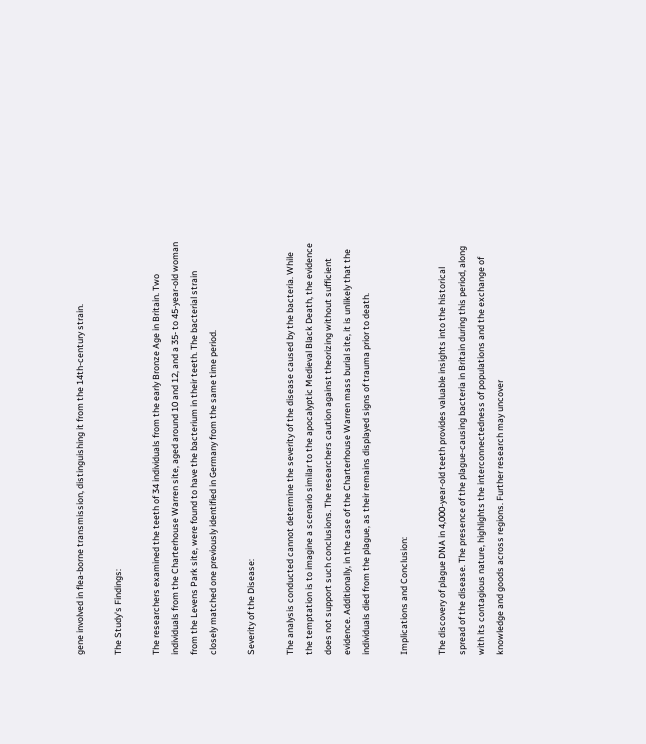gene involved in flea-borne transmission, distinguishing it from the 14th-century strain.

The Study's Findings:

The researchers examined the teeth of 34 individuals from the early Bronze Age in Britain. Two individuals from the Charterhouse Warren site, aged around 10 and 12, and a 35- to 45-year-old woman from the Levens Park site, were found to have the bacterium in their teeth. The bacterial strain closely matched one previously identified in Germany from the same time period.

Severity of the Disease:

The analysis conducted cannot determine the severity of the disease caused by the bacteria. While the temptation is to imagine a scenario similar to the apocalyptic Medieval Black Death, the evidence does not support such conclusions. The researchers caution against theorizing without sufficient evidence. Additionally, in the case of the Charterhouse Warren mass burial site, it is unlikely that the individuals died from the plague, as their remains displayed signs of trauma prior to death.

Implications and Conclusion:

The discovery of plague DNA in 4,000-year-old teeth provides valuable insights into the historical spread of the disease. The presence of the plague-causing bacteria in Britain during this period, along with its contagious nature, highlights the interconnectedness of populations and the exchange of knowledge and goods across regions. Further research may uncover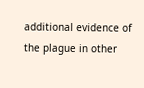additional evidence of the plague in other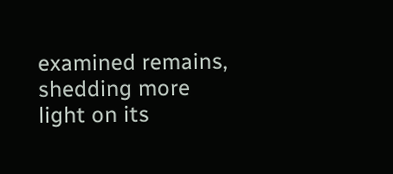examined remains, shedding more light on its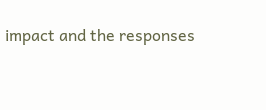impact and the responses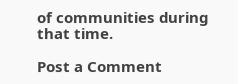of communities during that time.

Post a Comment